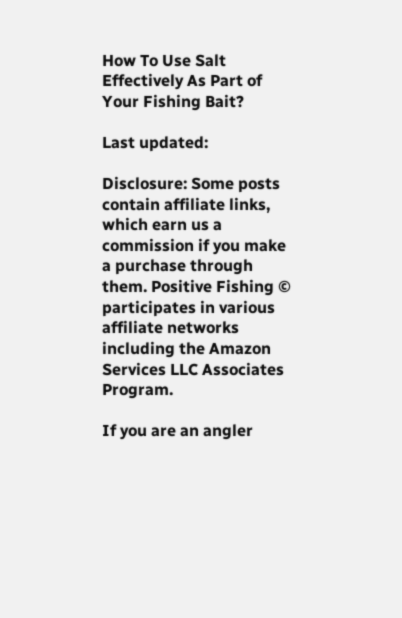How To Use Salt Effectively As Part of Your Fishing Bait?

Last updated:

Disclosure: Some posts contain affiliate links, which earn us a commission if you make a purchase through them. Positive Fishing © participates in various affiliate networks including the Amazon Services LLC Associates Program.

If you are an angler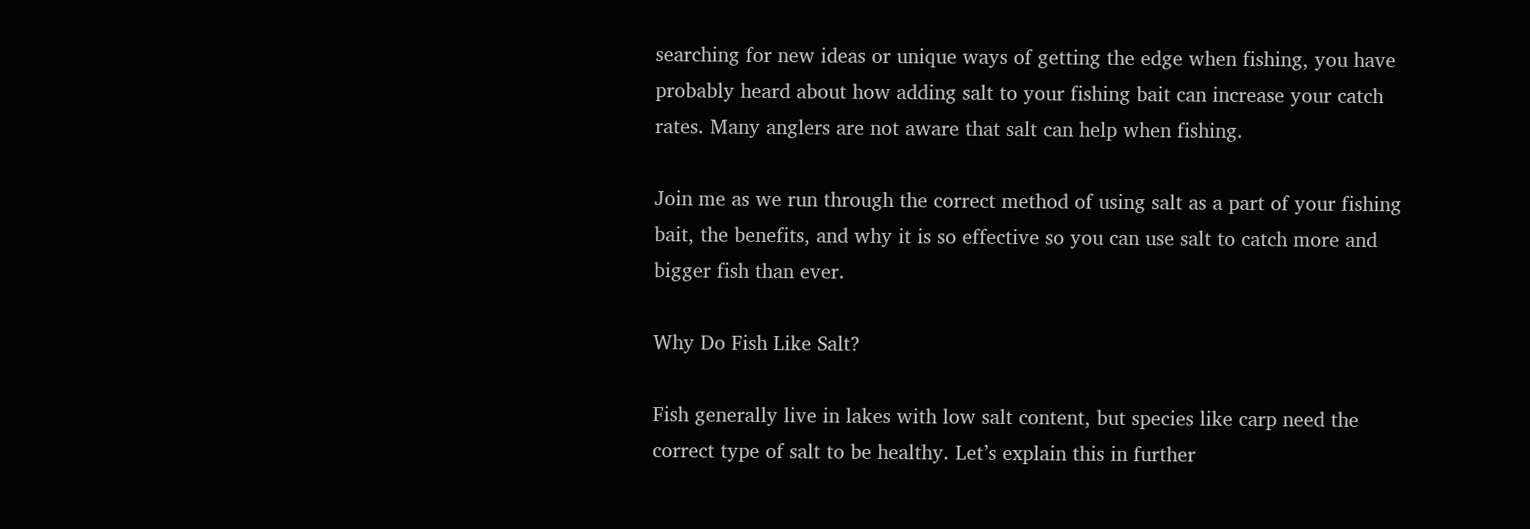searching for new ideas or unique ways of getting the edge when fishing, you have probably heard about how adding salt to your fishing bait can increase your catch rates. Many anglers are not aware that salt can help when fishing.

Join me as we run through the correct method of using salt as a part of your fishing bait, the benefits, and why it is so effective so you can use salt to catch more and bigger fish than ever.

Why Do Fish Like Salt?

Fish generally live in lakes with low salt content, but species like carp need the correct type of salt to be healthy. Let’s explain this in further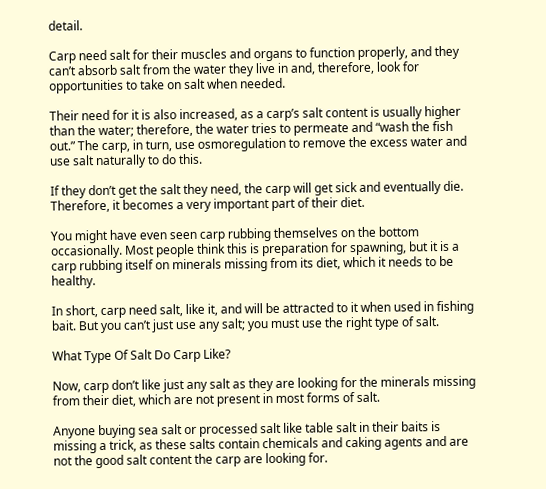detail.

Carp need salt for their muscles and organs to function properly, and they can’t absorb salt from the water they live in and, therefore, look for opportunities to take on salt when needed.

Their need for it is also increased, as a carp’s salt content is usually higher than the water; therefore, the water tries to permeate and “wash the fish out.” The carp, in turn, use osmoregulation to remove the excess water and use salt naturally to do this.

If they don’t get the salt they need, the carp will get sick and eventually die. Therefore, it becomes a very important part of their diet.

You might have even seen carp rubbing themselves on the bottom occasionally. Most people think this is preparation for spawning, but it is a carp rubbing itself on minerals missing from its diet, which it needs to be healthy.

In short, carp need salt, like it, and will be attracted to it when used in fishing bait. But you can’t just use any salt; you must use the right type of salt.

What Type Of Salt Do Carp Like?

Now, carp don’t like just any salt as they are looking for the minerals missing from their diet, which are not present in most forms of salt.

Anyone buying sea salt or processed salt like table salt in their baits is missing a trick, as these salts contain chemicals and caking agents and are not the good salt content the carp are looking for.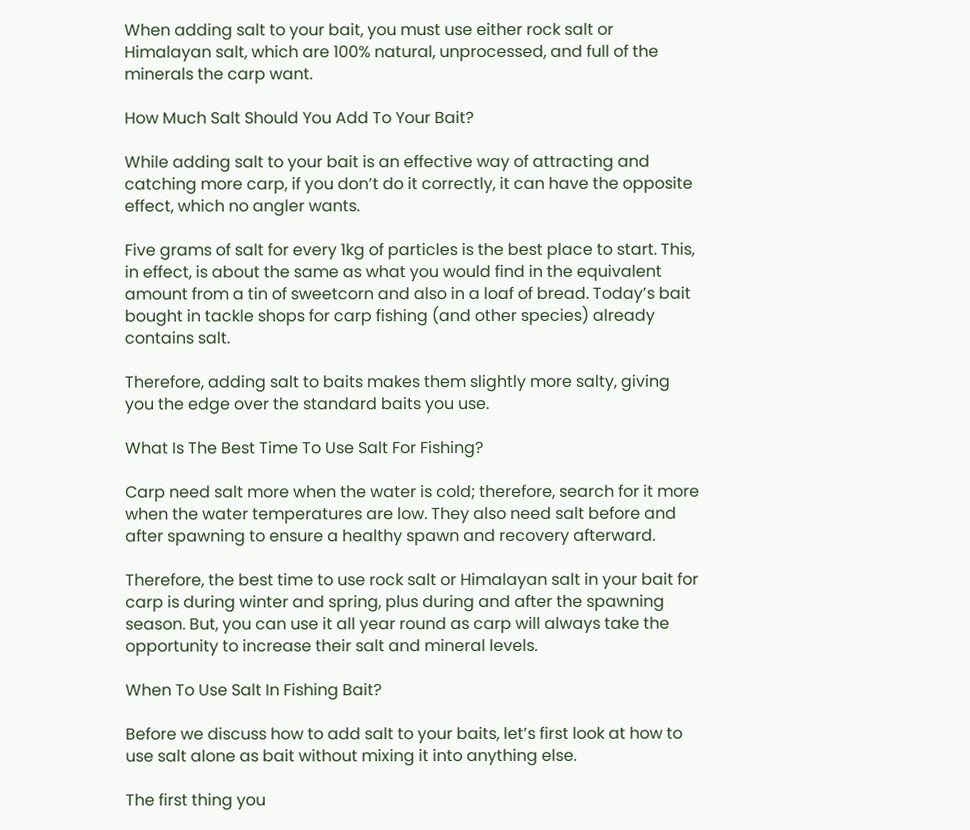When adding salt to your bait, you must use either rock salt or Himalayan salt, which are 100% natural, unprocessed, and full of the minerals the carp want.

How Much Salt Should You Add To Your Bait?

While adding salt to your bait is an effective way of attracting and catching more carp, if you don’t do it correctly, it can have the opposite effect, which no angler wants.

Five grams of salt for every 1kg of particles is the best place to start. This, in effect, is about the same as what you would find in the equivalent amount from a tin of sweetcorn and also in a loaf of bread. Today’s bait bought in tackle shops for carp fishing (and other species) already contains salt.

Therefore, adding salt to baits makes them slightly more salty, giving you the edge over the standard baits you use.

What Is The Best Time To Use Salt For Fishing?

Carp need salt more when the water is cold; therefore, search for it more when the water temperatures are low. They also need salt before and after spawning to ensure a healthy spawn and recovery afterward.

Therefore, the best time to use rock salt or Himalayan salt in your bait for carp is during winter and spring, plus during and after the spawning season. But, you can use it all year round as carp will always take the opportunity to increase their salt and mineral levels.

When To Use Salt In Fishing Bait?

Before we discuss how to add salt to your baits, let’s first look at how to use salt alone as bait without mixing it into anything else.

The first thing you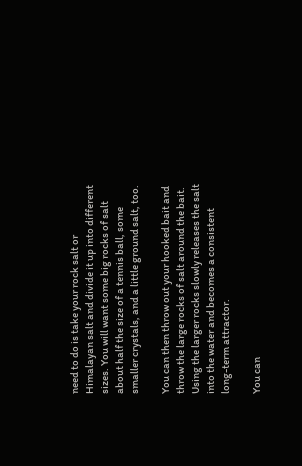need to do is take your rock salt or Himalayan salt and divide it up into different sizes. You will want some big rocks of salt about half the size of a tennis ball, some smaller crystals, and a little ground salt, too.

You can then throw out your hooked bait and throw the large rocks of salt around the bait. Using the larger rocks slowly releases the salt into the water and becomes a consistent long-term attractor.

You can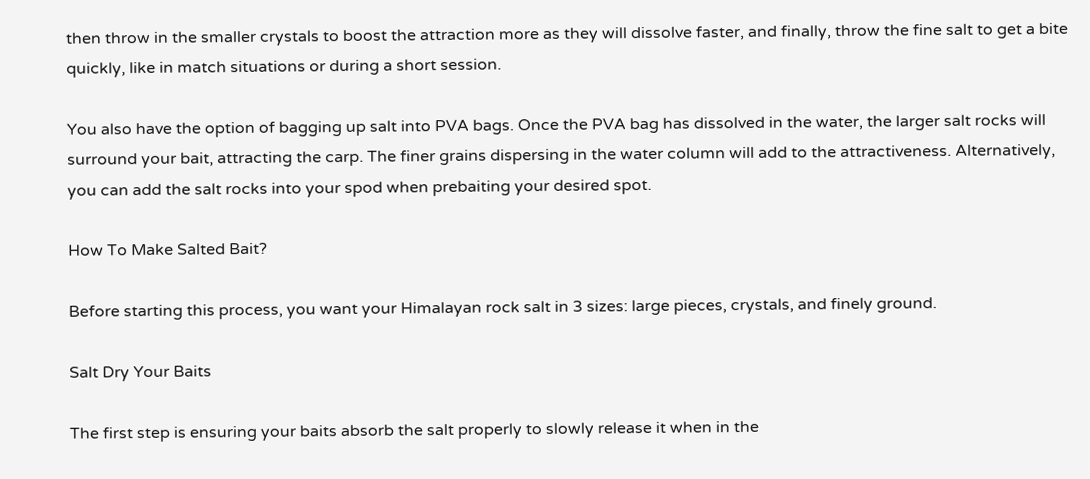then throw in the smaller crystals to boost the attraction more as they will dissolve faster, and finally, throw the fine salt to get a bite quickly, like in match situations or during a short session.

You also have the option of bagging up salt into PVA bags. Once the PVA bag has dissolved in the water, the larger salt rocks will surround your bait, attracting the carp. The finer grains dispersing in the water column will add to the attractiveness. Alternatively, you can add the salt rocks into your spod when prebaiting your desired spot.

How To Make Salted Bait?

Before starting this process, you want your Himalayan rock salt in 3 sizes: large pieces, crystals, and finely ground.

Salt Dry Your Baits

The first step is ensuring your baits absorb the salt properly to slowly release it when in the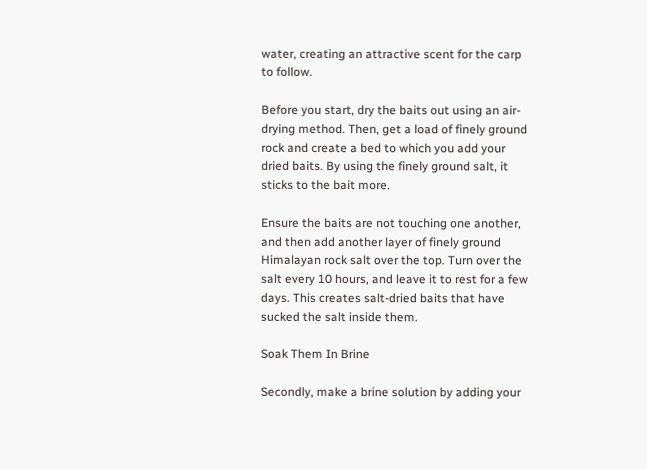water, creating an attractive scent for the carp to follow.

Before you start, dry the baits out using an air-drying method. Then, get a load of finely ground rock and create a bed to which you add your dried baits. By using the finely ground salt, it sticks to the bait more.

Ensure the baits are not touching one another, and then add another layer of finely ground Himalayan rock salt over the top. Turn over the salt every 10 hours, and leave it to rest for a few days. This creates salt-dried baits that have sucked the salt inside them.

Soak Them In Brine

Secondly, make a brine solution by adding your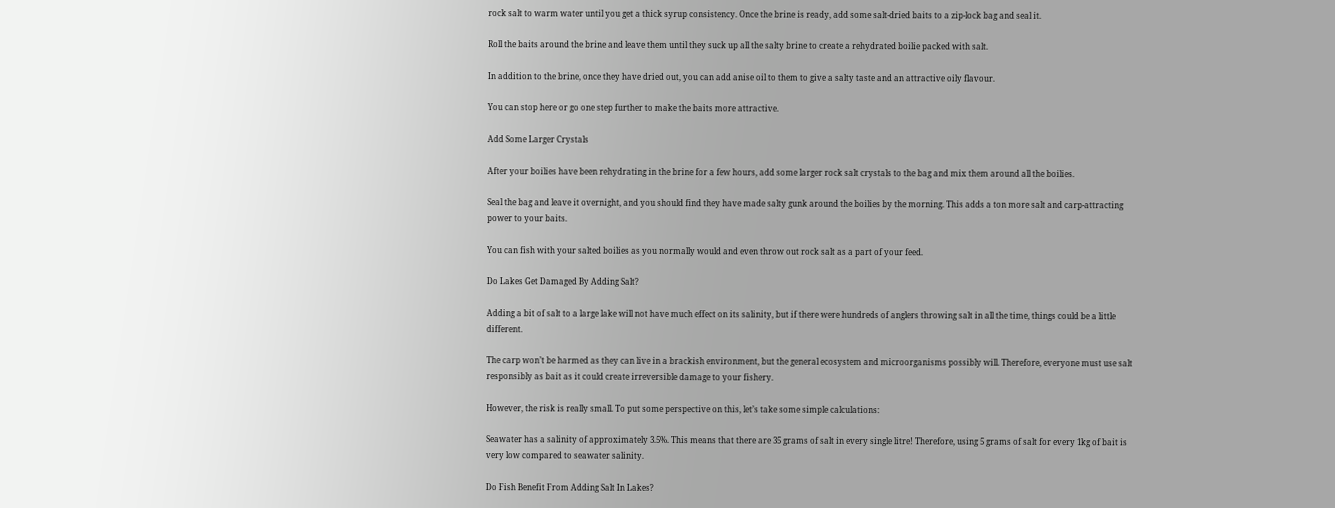rock salt to warm water until you get a thick syrup consistency. Once the brine is ready, add some salt-dried baits to a zip-lock bag and seal it.

Roll the baits around the brine and leave them until they suck up all the salty brine to create a rehydrated boilie packed with salt.

In addition to the brine, once they have dried out, you can add anise oil to them to give a salty taste and an attractive oily flavour.

You can stop here or go one step further to make the baits more attractive.

Add Some Larger Crystals

After your boilies have been rehydrating in the brine for a few hours, add some larger rock salt crystals to the bag and mix them around all the boilies.

Seal the bag and leave it overnight, and you should find they have made salty gunk around the boilies by the morning. This adds a ton more salt and carp-attracting power to your baits.

You can fish with your salted boilies as you normally would and even throw out rock salt as a part of your feed.

Do Lakes Get Damaged By Adding Salt?

Adding a bit of salt to a large lake will not have much effect on its salinity, but if there were hundreds of anglers throwing salt in all the time, things could be a little different.

The carp won’t be harmed as they can live in a brackish environment, but the general ecosystem and microorganisms possibly will. Therefore, everyone must use salt responsibly as bait as it could create irreversible damage to your fishery.

However, the risk is really small. To put some perspective on this, let’s take some simple calculations:

Seawater has a salinity of approximately 3.5%. This means that there are 35 grams of salt in every single litre! Therefore, using 5 grams of salt for every 1kg of bait is very low compared to seawater salinity.

Do Fish Benefit From Adding Salt In Lakes?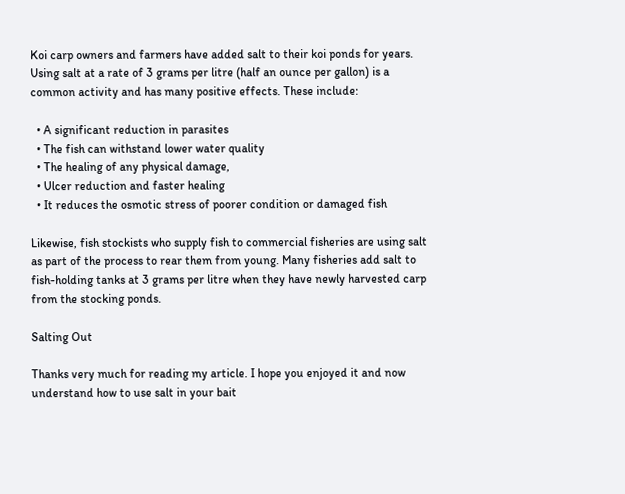Koi carp owners and farmers have added salt to their koi ponds for years. Using salt at a rate of 3 grams per litre (half an ounce per gallon) is a common activity and has many positive effects. These include:

  • A significant reduction in parasites
  • The fish can withstand lower water quality
  • The healing of any physical damage,
  • Ulcer reduction and faster healing
  • It reduces the osmotic stress of poorer condition or damaged fish

Likewise, fish stockists who supply fish to commercial fisheries are using salt as part of the process to rear them from young. Many fisheries add salt to fish-holding tanks at 3 grams per litre when they have newly harvested carp from the stocking ponds.

Salting Out

Thanks very much for reading my article. I hope you enjoyed it and now understand how to use salt in your bait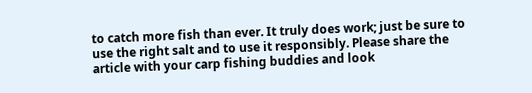to catch more fish than ever. It truly does work; just be sure to use the right salt and to use it responsibly. Please share the article with your carp fishing buddies and look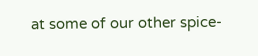at some of our other spice-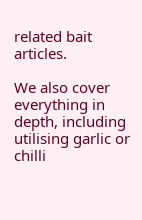related bait articles.

We also cover everything in depth, including utilising garlic or chilli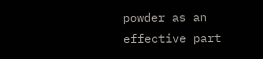powder as an effective part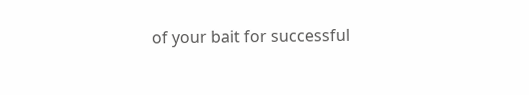of your bait for successful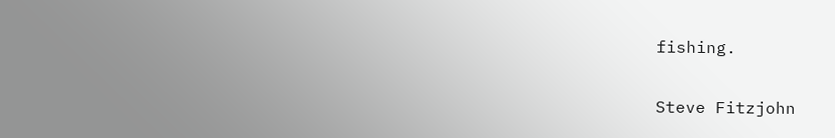fishing.

Steve Fitzjohn